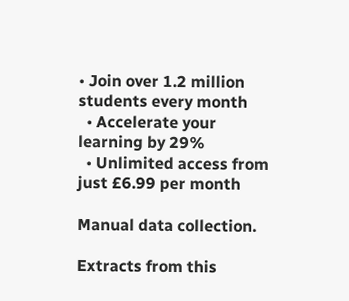• Join over 1.2 million students every month
  • Accelerate your learning by 29%
  • Unlimited access from just £6.99 per month

Manual data collection.

Extracts from this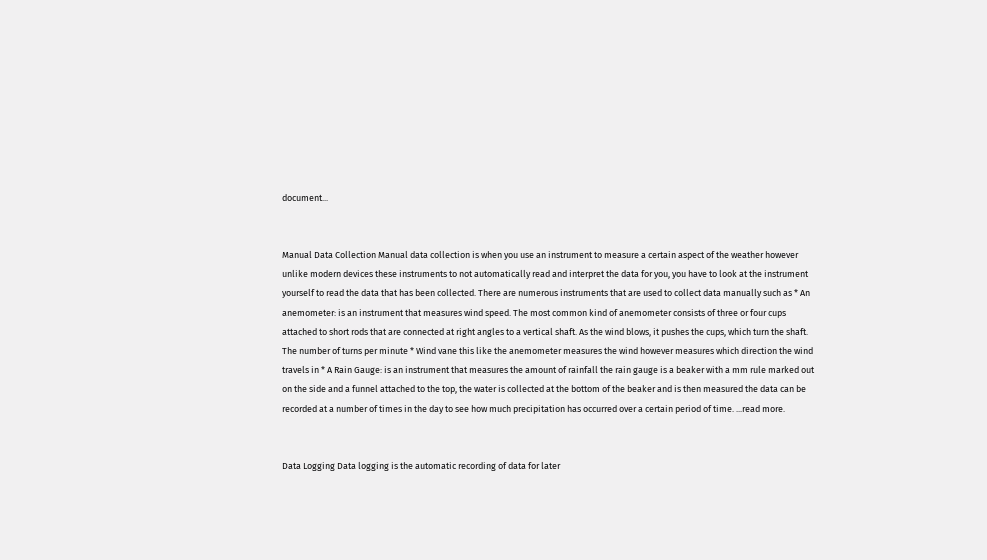document...


Manual Data Collection Manual data collection is when you use an instrument to measure a certain aspect of the weather however unlike modern devices these instruments to not automatically read and interpret the data for you, you have to look at the instrument yourself to read the data that has been collected. There are numerous instruments that are used to collect data manually such as * An anemometer: is an instrument that measures wind speed. The most common kind of anemometer consists of three or four cups attached to short rods that are connected at right angles to a vertical shaft. As the wind blows, it pushes the cups, which turn the shaft. The number of turns per minute * Wind vane this like the anemometer measures the wind however measures which direction the wind travels in * A Rain Gauge: is an instrument that measures the amount of rainfall the rain gauge is a beaker with a mm rule marked out on the side and a funnel attached to the top, the water is collected at the bottom of the beaker and is then measured the data can be recorded at a number of times in the day to see how much precipitation has occurred over a certain period of time. ...read more.


Data Logging Data logging is the automatic recording of data for later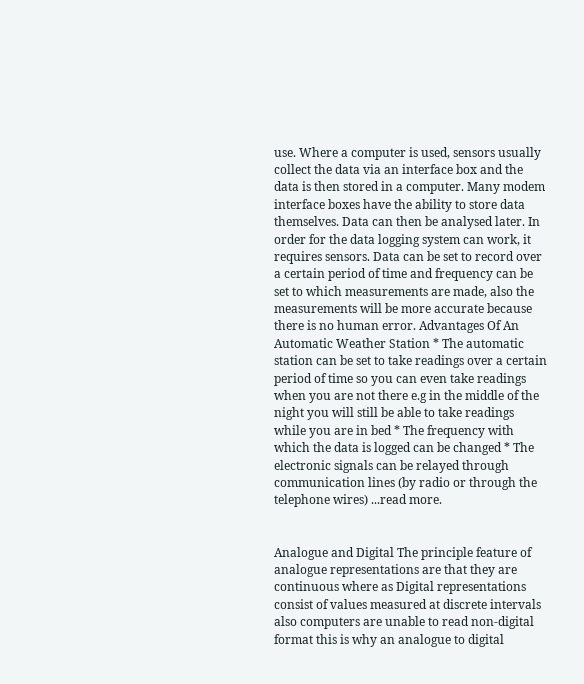use. Where a computer is used, sensors usually collect the data via an interface box and the data is then stored in a computer. Many modem interface boxes have the ability to store data themselves. Data can then be analysed later. In order for the data logging system can work, it requires sensors. Data can be set to record over a certain period of time and frequency can be set to which measurements are made, also the measurements will be more accurate because there is no human error. Advantages Of An Automatic Weather Station * The automatic station can be set to take readings over a certain period of time so you can even take readings when you are not there e.g in the middle of the night you will still be able to take readings while you are in bed * The frequency with which the data is logged can be changed * The electronic signals can be relayed through communication lines (by radio or through the telephone wires) ...read more.


Analogue and Digital The principle feature of analogue representations are that they are continuous where as Digital representations consist of values measured at discrete intervals also computers are unable to read non-digital format this is why an analogue to digital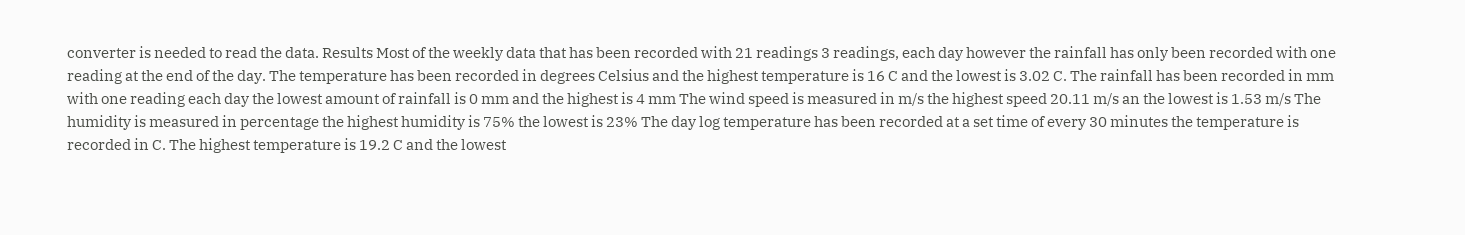converter is needed to read the data. Results Most of the weekly data that has been recorded with 21 readings 3 readings, each day however the rainfall has only been recorded with one reading at the end of the day. The temperature has been recorded in degrees Celsius and the highest temperature is 16 C and the lowest is 3.02 C. The rainfall has been recorded in mm with one reading each day the lowest amount of rainfall is 0 mm and the highest is 4 mm The wind speed is measured in m/s the highest speed 20.11 m/s an the lowest is 1.53 m/s The humidity is measured in percentage the highest humidity is 75% the lowest is 23% The day log temperature has been recorded at a set time of every 30 minutes the temperature is recorded in C. The highest temperature is 19.2 C and the lowest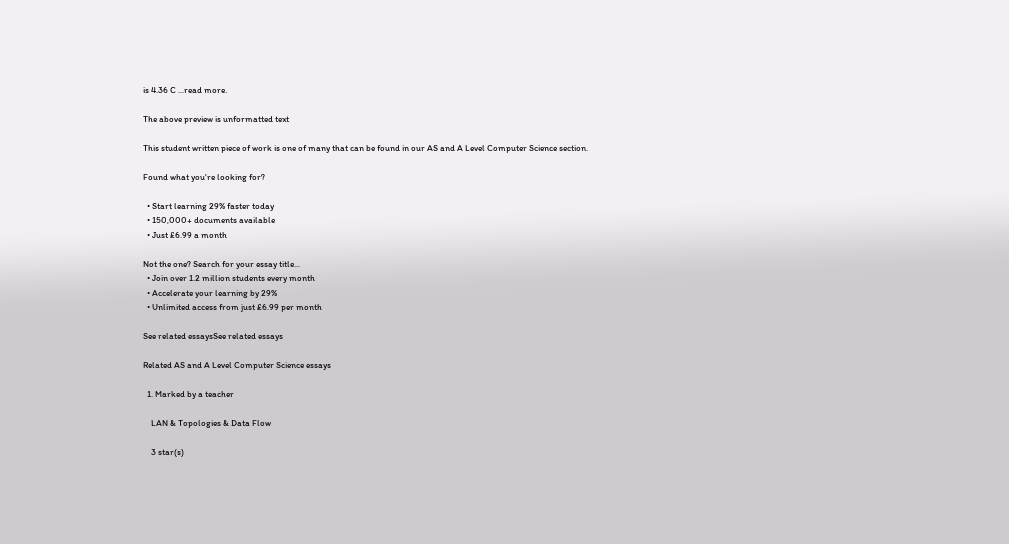is 4.36 C ...read more.

The above preview is unformatted text

This student written piece of work is one of many that can be found in our AS and A Level Computer Science section.

Found what you're looking for?

  • Start learning 29% faster today
  • 150,000+ documents available
  • Just £6.99 a month

Not the one? Search for your essay title...
  • Join over 1.2 million students every month
  • Accelerate your learning by 29%
  • Unlimited access from just £6.99 per month

See related essaysSee related essays

Related AS and A Level Computer Science essays

  1. Marked by a teacher

    LAN & Topologies & Data Flow

    3 star(s)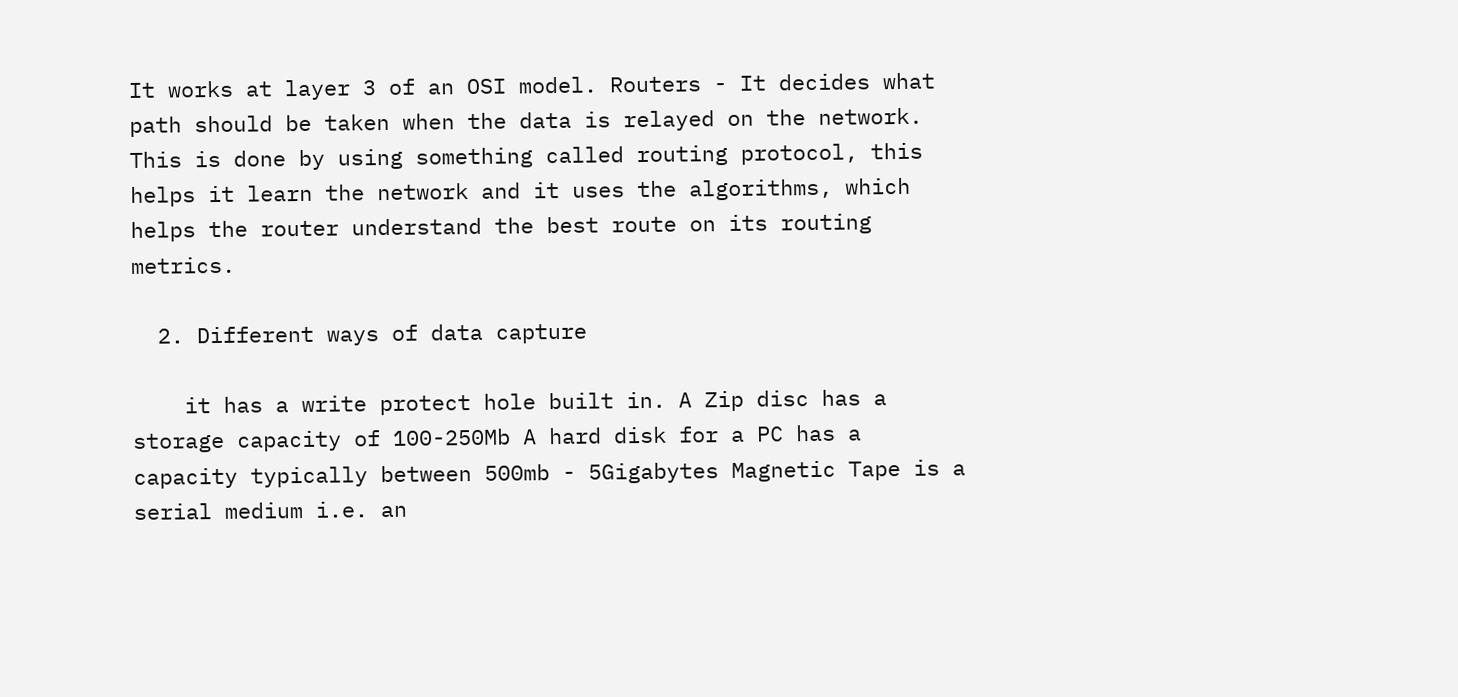It works at layer 3 of an OSI model. Routers - It decides what path should be taken when the data is relayed on the network. This is done by using something called routing protocol, this helps it learn the network and it uses the algorithms, which helps the router understand the best route on its routing metrics.

  2. Different ways of data capture

    it has a write protect hole built in. A Zip disc has a storage capacity of 100-250Mb A hard disk for a PC has a capacity typically between 500mb - 5Gigabytes Magnetic Tape is a serial medium i.e. an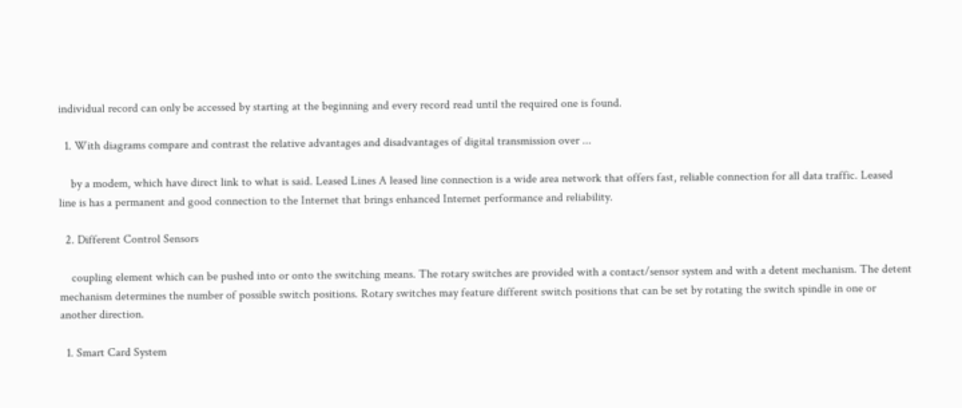individual record can only be accessed by starting at the beginning and every record read until the required one is found.

  1. With diagrams compare and contrast the relative advantages and disadvantages of digital transmission over ...

    by a modem, which have direct link to what is said. Leased Lines A leased line connection is a wide area network that offers fast, reliable connection for all data traffic. Leased line is has a permanent and good connection to the Internet that brings enhanced Internet performance and reliability.

  2. Different Control Sensors

    coupling element which can be pushed into or onto the switching means. The rotary switches are provided with a contact/sensor system and with a detent mechanism. The detent mechanism determines the number of possible switch positions. Rotary switches may feature different switch positions that can be set by rotating the switch spindle in one or another direction.

  1. Smart Card System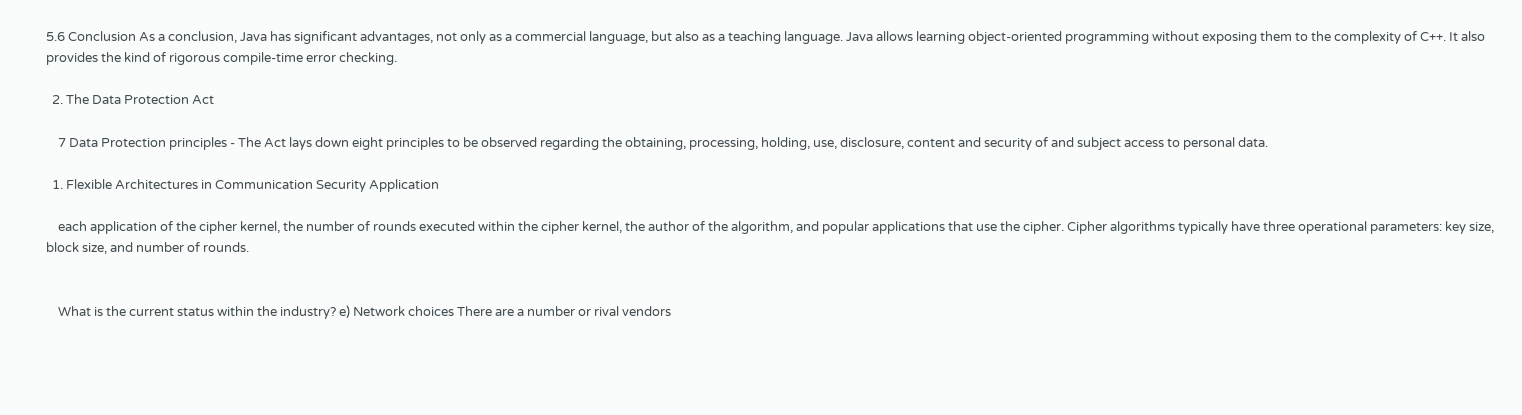5.6 Conclusion As a conclusion, Java has significant advantages, not only as a commercial language, but also as a teaching language. Java allows learning object-oriented programming without exposing them to the complexity of C++. It also provides the kind of rigorous compile-time error checking.

  2. The Data Protection Act

    7 Data Protection principles - The Act lays down eight principles to be observed regarding the obtaining, processing, holding, use, disclosure, content and security of and subject access to personal data.

  1. Flexible Architectures in Communication Security Application

    each application of the cipher kernel, the number of rounds executed within the cipher kernel, the author of the algorithm, and popular applications that use the cipher. Cipher algorithms typically have three operational parameters: key size, block size, and number of rounds.


    What is the current status within the industry? e) Network choices There are a number or rival vendors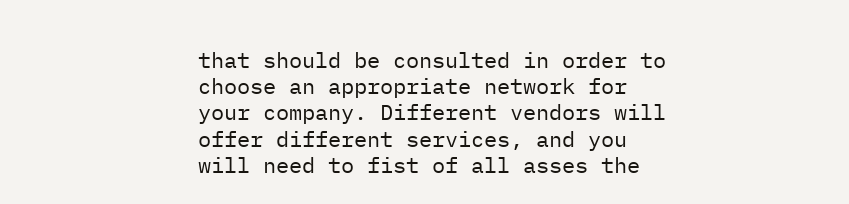that should be consulted in order to choose an appropriate network for your company. Different vendors will offer different services, and you will need to fist of all asses the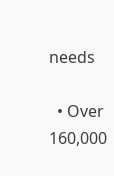needs

  • Over 160,000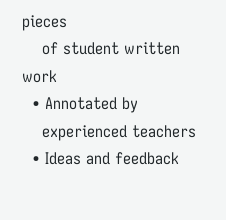pieces
    of student written work
  • Annotated by
    experienced teachers
  • Ideas and feedback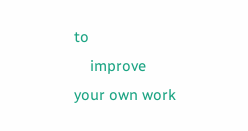to
    improve your own work